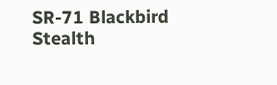SR-71 Blackbird Stealth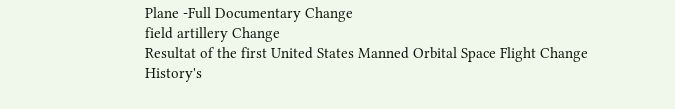Plane -Full Documentary Change
field artillery Change
Resultat of the first United States Manned Orbital Space Flight Change
History's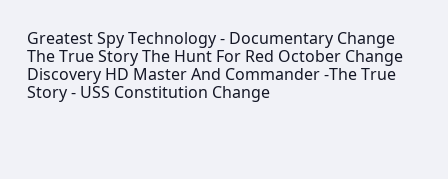Greatest Spy Technology - Documentary Change
The True Story The Hunt For Red October Change
Discovery HD Master And Commander -The True Story - USS Constitution Change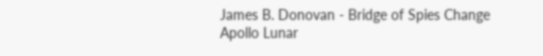James B. Donovan - Bridge of Spies Change
Apollo Lunar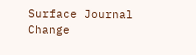Surface Journal Change